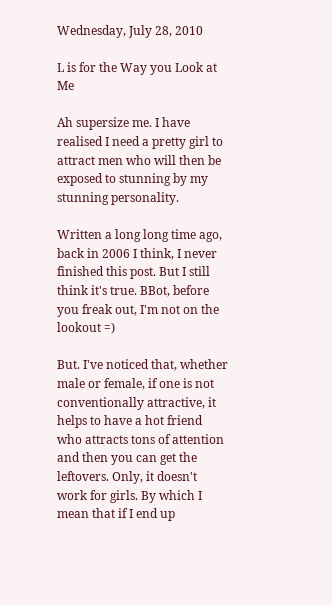Wednesday, July 28, 2010

L is for the Way you Look at Me

Ah supersize me. I have realised I need a pretty girl to attract men who will then be exposed to stunning by my stunning personality.

Written a long long time ago, back in 2006 I think, I never finished this post. But I still think it's true. BBot, before you freak out, I'm not on the lookout =)

But. I've noticed that, whether male or female, if one is not conventionally attractive, it helps to have a hot friend who attracts tons of attention and then you can get the leftovers. Only, it doesn't work for girls. By which I mean that if I end up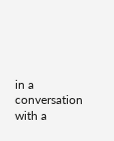in a conversation with a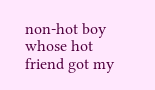non-hot boy whose hot friend got my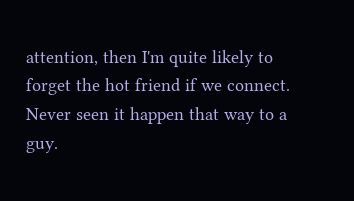attention, then I'm quite likely to forget the hot friend if we connect. Never seen it happen that way to a guy.